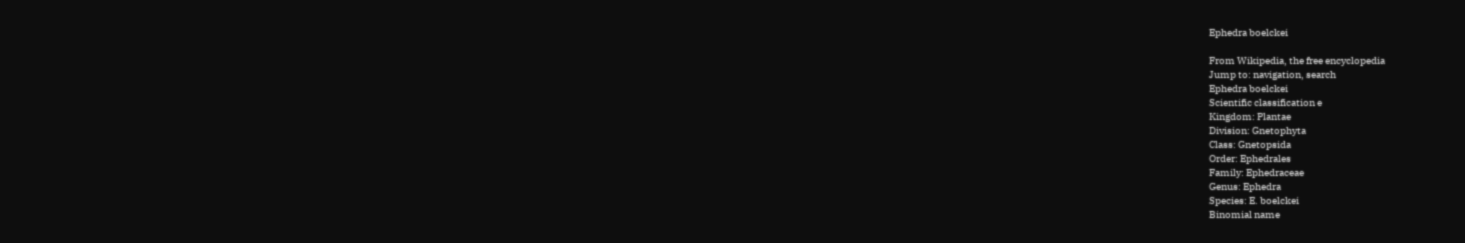Ephedra boelckei

From Wikipedia, the free encyclopedia
Jump to: navigation, search
Ephedra boelckei
Scientific classification e
Kingdom: Plantae
Division: Gnetophyta
Class: Gnetopsida
Order: Ephedrales
Family: Ephedraceae
Genus: Ephedra
Species: E. boelckei
Binomial name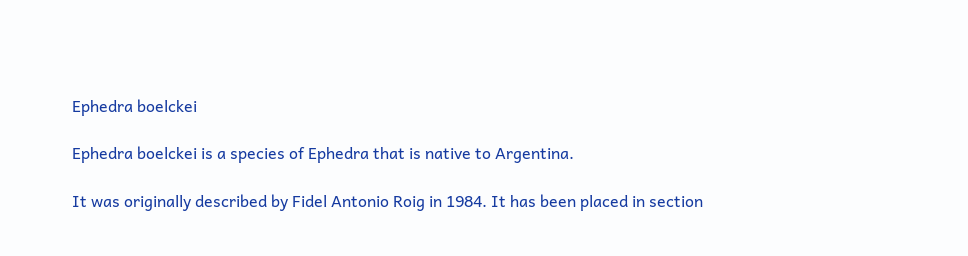Ephedra boelckei

Ephedra boelckei is a species of Ephedra that is native to Argentina.

It was originally described by Fidel Antonio Roig in 1984. It has been placed in section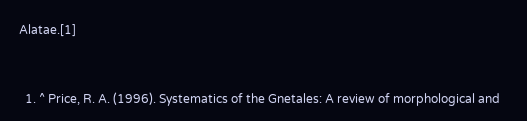Alatae.[1]


  1. ^ Price, R. A. (1996). Systematics of the Gnetales: A review of morphological and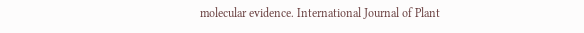molecular evidence. International Journal of Plant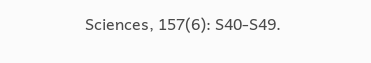Sciences, 157(6): S40-S49.